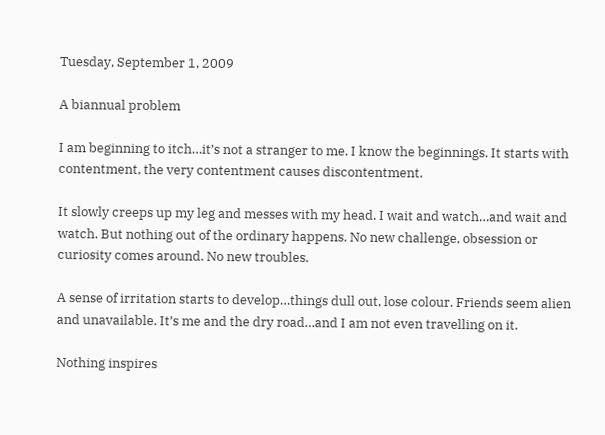Tuesday, September 1, 2009

A biannual problem

I am beginning to itch…it’s not a stranger to me. I know the beginnings. It starts with contentment, the very contentment causes discontentment.

It slowly creeps up my leg and messes with my head. I wait and watch…and wait and watch. But nothing out of the ordinary happens. No new challenge, obsession or curiosity comes around. No new troubles.

A sense of irritation starts to develop…things dull out, lose colour. Friends seem alien and unavailable. It’s me and the dry road…and I am not even travelling on it.

Nothing inspires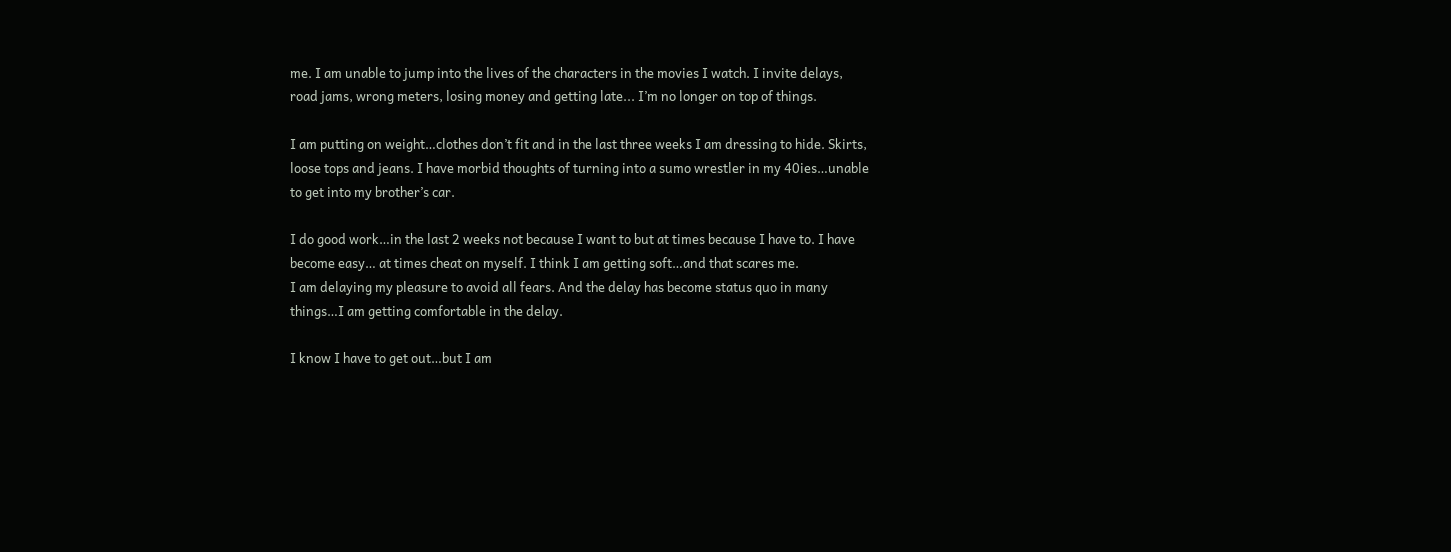me. I am unable to jump into the lives of the characters in the movies I watch. I invite delays, road jams, wrong meters, losing money and getting late... I’m no longer on top of things.

I am putting on weight…clothes don’t fit and in the last three weeks I am dressing to hide. Skirts, loose tops and jeans. I have morbid thoughts of turning into a sumo wrestler in my 40ies…unable to get into my brother’s car.

I do good work…in the last 2 weeks not because I want to but at times because I have to. I have become easy… at times cheat on myself. I think I am getting soft…and that scares me.
I am delaying my pleasure to avoid all fears. And the delay has become status quo in many things…I am getting comfortable in the delay.

I know I have to get out…but I am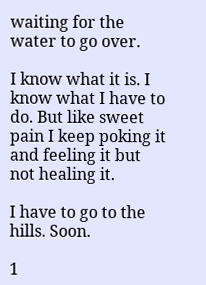waiting for the water to go over.

I know what it is. I know what I have to do. But like sweet pain I keep poking it and feeling it but not healing it.

I have to go to the hills. Soon.

1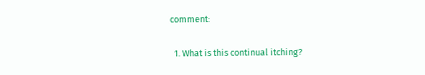comment:

  1. What is this continual itching?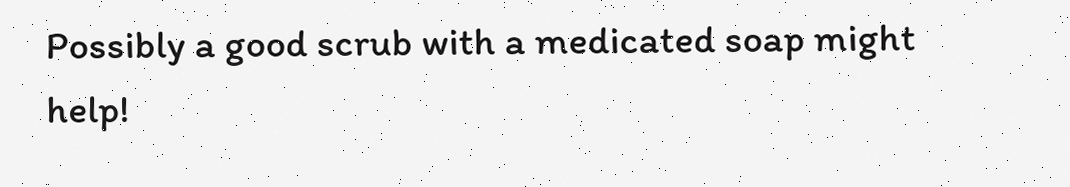Possibly a good scrub with a medicated soap might help!